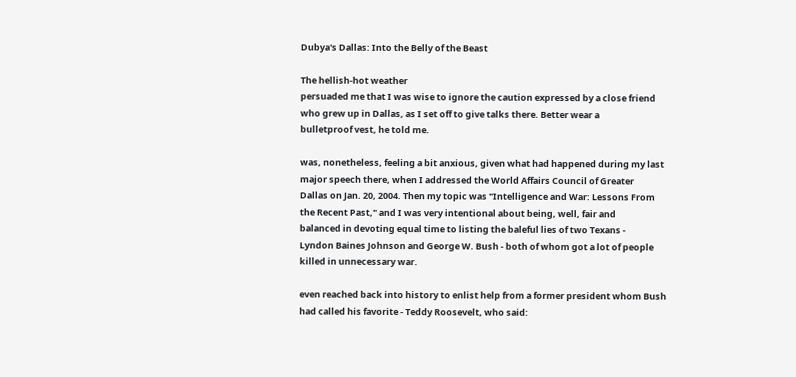Dubya's Dallas: Into the Belly of the Beast

The hellish-hot weather
persuaded me that I was wise to ignore the caution expressed by a close friend
who grew up in Dallas, as I set off to give talks there. Better wear a
bulletproof vest, he told me.

was, nonetheless, feeling a bit anxious, given what had happened during my last
major speech there, when I addressed the World Affairs Council of Greater
Dallas on Jan. 20, 2004. Then my topic was "Intelligence and War: Lessons From
the Recent Past," and I was very intentional about being, well, fair and
balanced in devoting equal time to listing the baleful lies of two Texans -
Lyndon Baines Johnson and George W. Bush - both of whom got a lot of people
killed in unnecessary war.

even reached back into history to enlist help from a former president whom Bush
had called his favorite - Teddy Roosevelt, who said: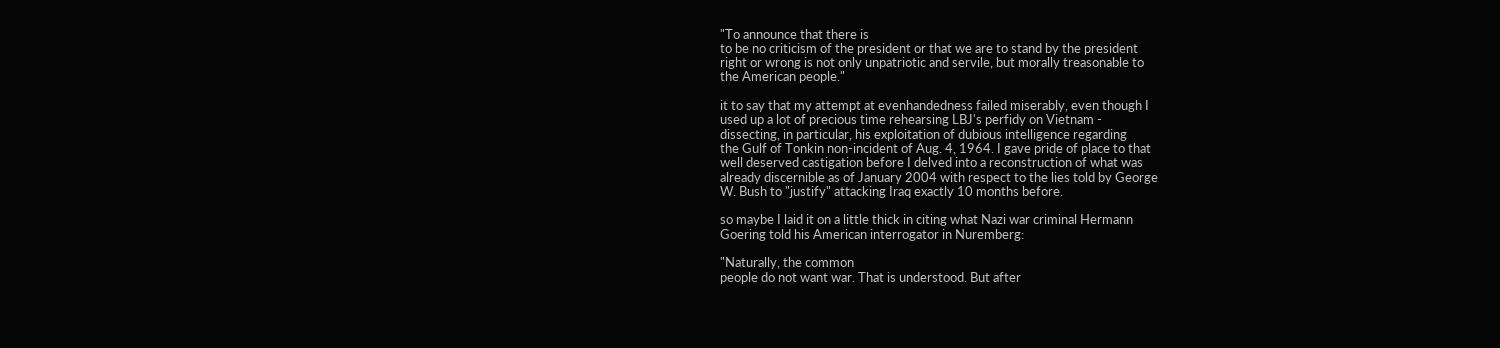"To announce that there is
to be no criticism of the president or that we are to stand by the president
right or wrong is not only unpatriotic and servile, but morally treasonable to
the American people."

it to say that my attempt at evenhandedness failed miserably, even though I
used up a lot of precious time rehearsing LBJ's perfidy on Vietnam -
dissecting, in particular, his exploitation of dubious intelligence regarding
the Gulf of Tonkin non-incident of Aug. 4, 1964. I gave pride of place to that
well deserved castigation before I delved into a reconstruction of what was
already discernible as of January 2004 with respect to the lies told by George
W. Bush to "justify" attacking Iraq exactly 10 months before.

so maybe I laid it on a little thick in citing what Nazi war criminal Hermann
Goering told his American interrogator in Nuremberg:

"Naturally, the common
people do not want war. That is understood. But after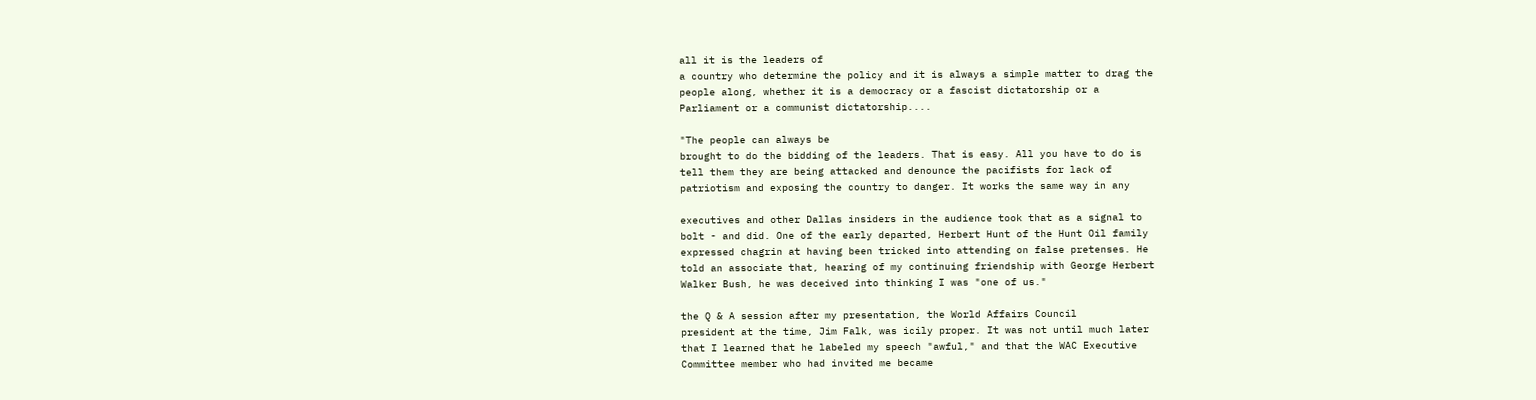all it is the leaders of
a country who determine the policy and it is always a simple matter to drag the
people along, whether it is a democracy or a fascist dictatorship or a
Parliament or a communist dictatorship....

"The people can always be
brought to do the bidding of the leaders. That is easy. All you have to do is
tell them they are being attacked and denounce the pacifists for lack of
patriotism and exposing the country to danger. It works the same way in any

executives and other Dallas insiders in the audience took that as a signal to
bolt - and did. One of the early departed, Herbert Hunt of the Hunt Oil family
expressed chagrin at having been tricked into attending on false pretenses. He
told an associate that, hearing of my continuing friendship with George Herbert
Walker Bush, he was deceived into thinking I was "one of us."

the Q & A session after my presentation, the World Affairs Council
president at the time, Jim Falk, was icily proper. It was not until much later
that I learned that he labeled my speech "awful," and that the WAC Executive
Committee member who had invited me became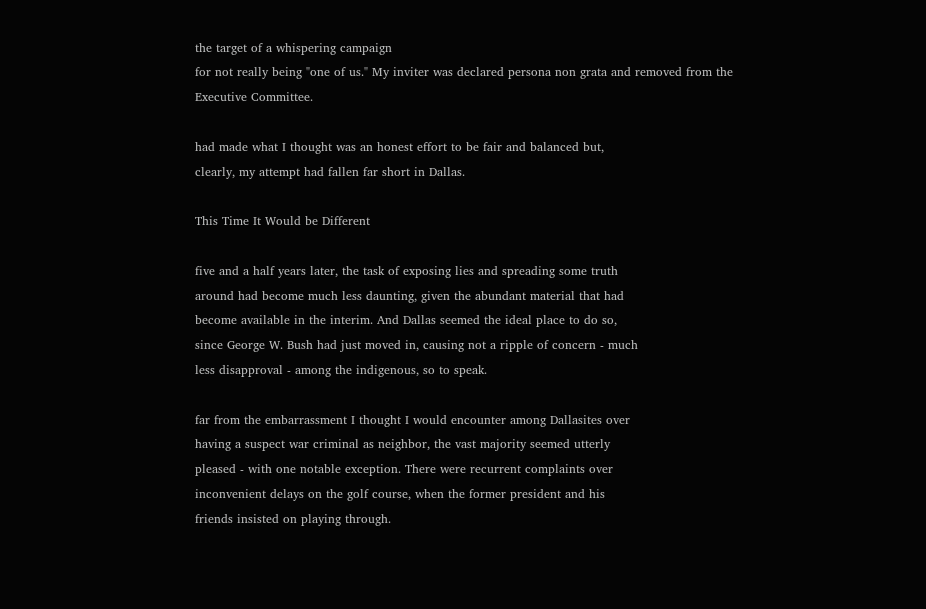the target of a whispering campaign
for not really being "one of us." My inviter was declared persona non grata and removed from the
Executive Committee.

had made what I thought was an honest effort to be fair and balanced but,
clearly, my attempt had fallen far short in Dallas.

This Time It Would be Different

five and a half years later, the task of exposing lies and spreading some truth
around had become much less daunting, given the abundant material that had
become available in the interim. And Dallas seemed the ideal place to do so,
since George W. Bush had just moved in, causing not a ripple of concern - much
less disapproval - among the indigenous, so to speak.

far from the embarrassment I thought I would encounter among Dallasites over
having a suspect war criminal as neighbor, the vast majority seemed utterly
pleased - with one notable exception. There were recurrent complaints over
inconvenient delays on the golf course, when the former president and his
friends insisted on playing through.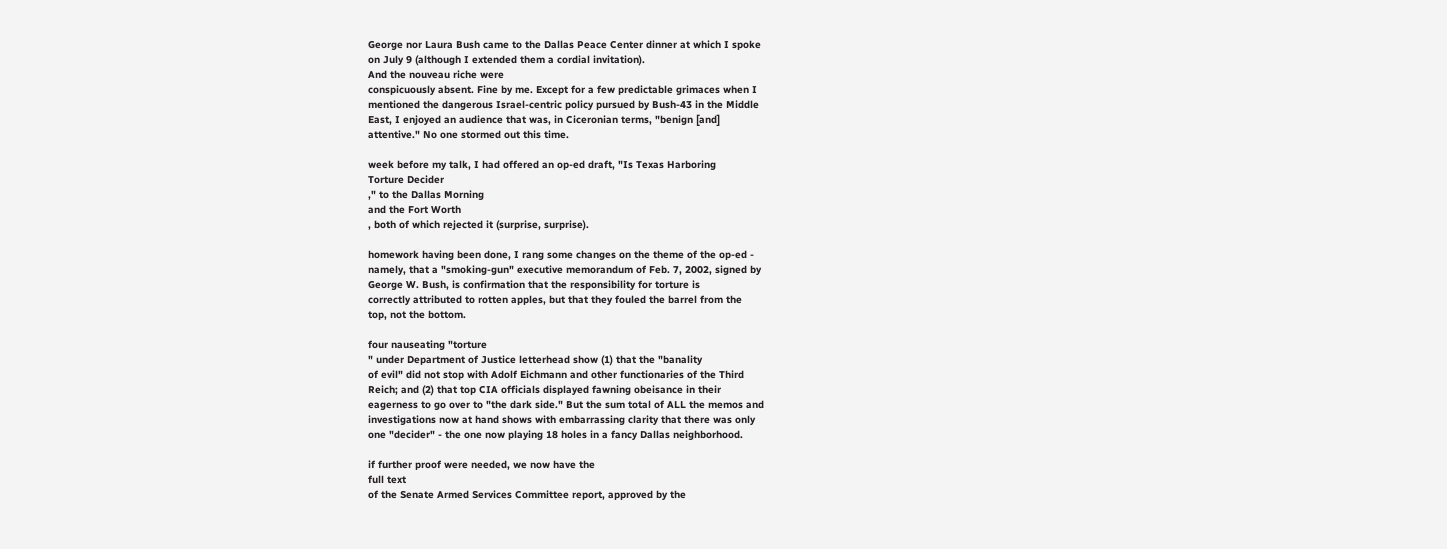George nor Laura Bush came to the Dallas Peace Center dinner at which I spoke
on July 9 (although I extended them a cordial invitation).
And the nouveau riche were
conspicuously absent. Fine by me. Except for a few predictable grimaces when I
mentioned the dangerous Israel-centric policy pursued by Bush-43 in the Middle
East, I enjoyed an audience that was, in Ciceronian terms, "benign [and]
attentive." No one stormed out this time.

week before my talk, I had offered an op-ed draft, "Is Texas Harboring
Torture Decider
," to the Dallas Morning
and the Fort Worth
, both of which rejected it (surprise, surprise).

homework having been done, I rang some changes on the theme of the op-ed -
namely, that a "smoking-gun" executive memorandum of Feb. 7, 2002, signed by
George W. Bush, is confirmation that the responsibility for torture is
correctly attributed to rotten apples, but that they fouled the barrel from the
top, not the bottom.

four nauseating "torture
" under Department of Justice letterhead show (1) that the "banality
of evil" did not stop with Adolf Eichmann and other functionaries of the Third
Reich; and (2) that top CIA officials displayed fawning obeisance in their
eagerness to go over to "the dark side." But the sum total of ALL the memos and
investigations now at hand shows with embarrassing clarity that there was only
one "decider" - the one now playing 18 holes in a fancy Dallas neighborhood.

if further proof were needed, we now have the
full text
of the Senate Armed Services Committee report, approved by the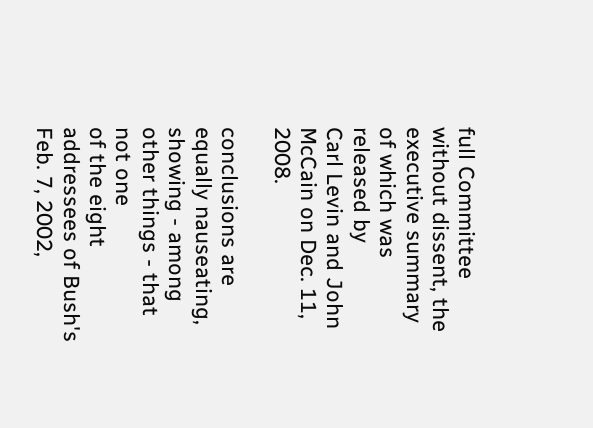full Committee without dissent, the executive summary of which was released by
Carl Levin and John McCain on Dec. 11, 2008.

conclusions are equally nauseating, showing - among other things - that not one
of the eight addressees of Bush's Feb. 7, 2002,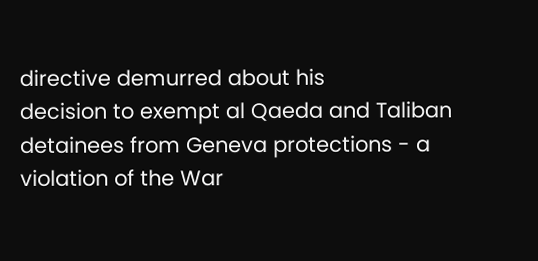directive demurred about his
decision to exempt al Qaeda and Taliban detainees from Geneva protections - a
violation of the War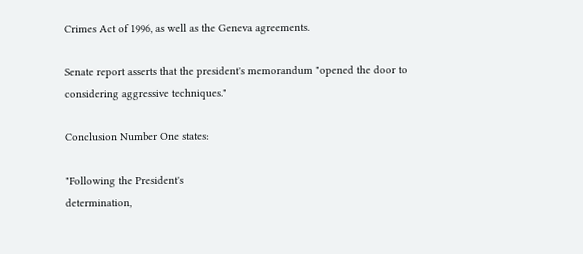Crimes Act of 1996, as well as the Geneva agreements.

Senate report asserts that the president's memorandum "opened the door to
considering aggressive techniques."

Conclusion Number One states:

"Following the President's
determination,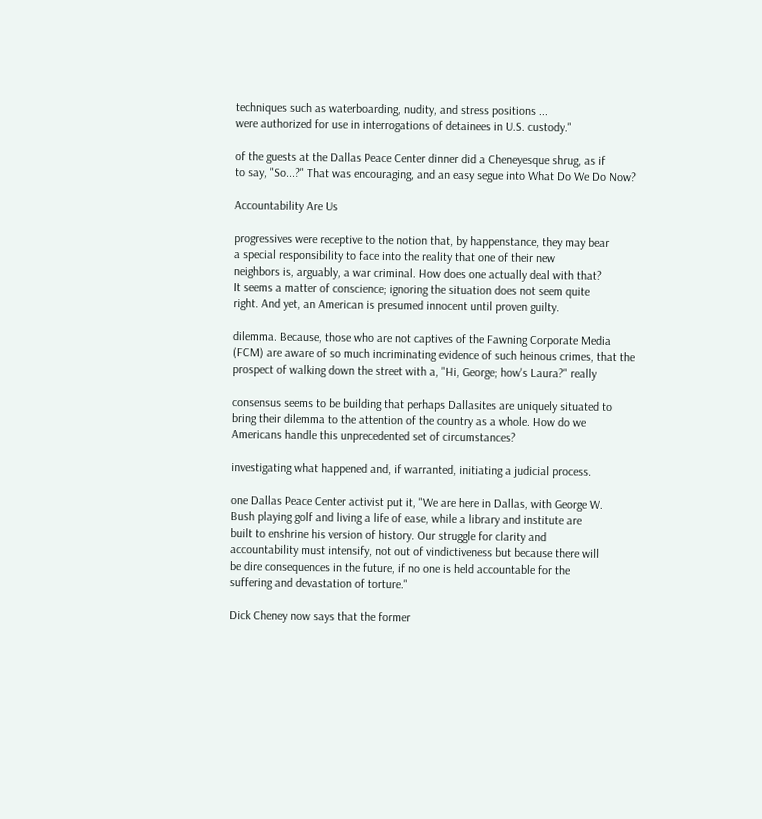techniques such as waterboarding, nudity, and stress positions ...
were authorized for use in interrogations of detainees in U.S. custody."

of the guests at the Dallas Peace Center dinner did a Cheneyesque shrug, as if
to say, "So...?" That was encouraging, and an easy segue into What Do We Do Now?

Accountability Are Us

progressives were receptive to the notion that, by happenstance, they may bear
a special responsibility to face into the reality that one of their new
neighbors is, arguably, a war criminal. How does one actually deal with that?
It seems a matter of conscience; ignoring the situation does not seem quite
right. And yet, an American is presumed innocent until proven guilty.

dilemma. Because, those who are not captives of the Fawning Corporate Media
(FCM) are aware of so much incriminating evidence of such heinous crimes, that the
prospect of walking down the street with a, "Hi, George; how's Laura?" really

consensus seems to be building that perhaps Dallasites are uniquely situated to
bring their dilemma to the attention of the country as a whole. How do we
Americans handle this unprecedented set of circumstances?

investigating what happened and, if warranted, initiating a judicial process.

one Dallas Peace Center activist put it, "We are here in Dallas, with George W.
Bush playing golf and living a life of ease, while a library and institute are
built to enshrine his version of history. Our struggle for clarity and
accountability must intensify, not out of vindictiveness but because there will
be dire consequences in the future, if no one is held accountable for the
suffering and devastation of torture."

Dick Cheney now says that the former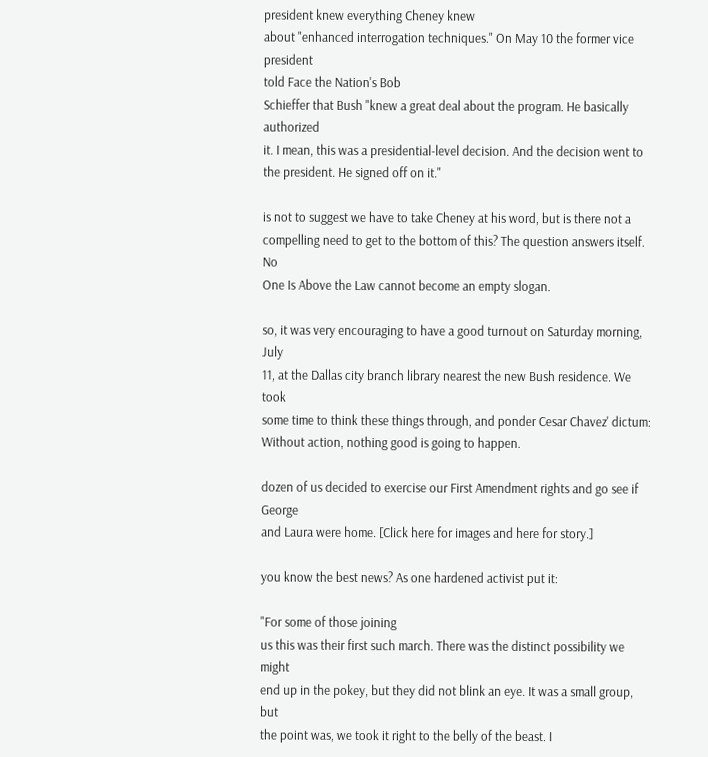president knew everything Cheney knew
about "enhanced interrogation techniques." On May 10 the former vice president
told Face the Nation's Bob
Schieffer that Bush "knew a great deal about the program. He basically authorized
it. I mean, this was a presidential-level decision. And the decision went to
the president. He signed off on it."

is not to suggest we have to take Cheney at his word, but is there not a
compelling need to get to the bottom of this? The question answers itself. No
One Is Above the Law cannot become an empty slogan.

so, it was very encouraging to have a good turnout on Saturday morning, July
11, at the Dallas city branch library nearest the new Bush residence. We took
some time to think these things through, and ponder Cesar Chavez' dictum:
Without action, nothing good is going to happen.

dozen of us decided to exercise our First Amendment rights and go see if George
and Laura were home. [Click here for images and here for story.]

you know the best news? As one hardened activist put it:

"For some of those joining
us this was their first such march. There was the distinct possibility we might
end up in the pokey, but they did not blink an eye. It was a small group, but
the point was, we took it right to the belly of the beast. I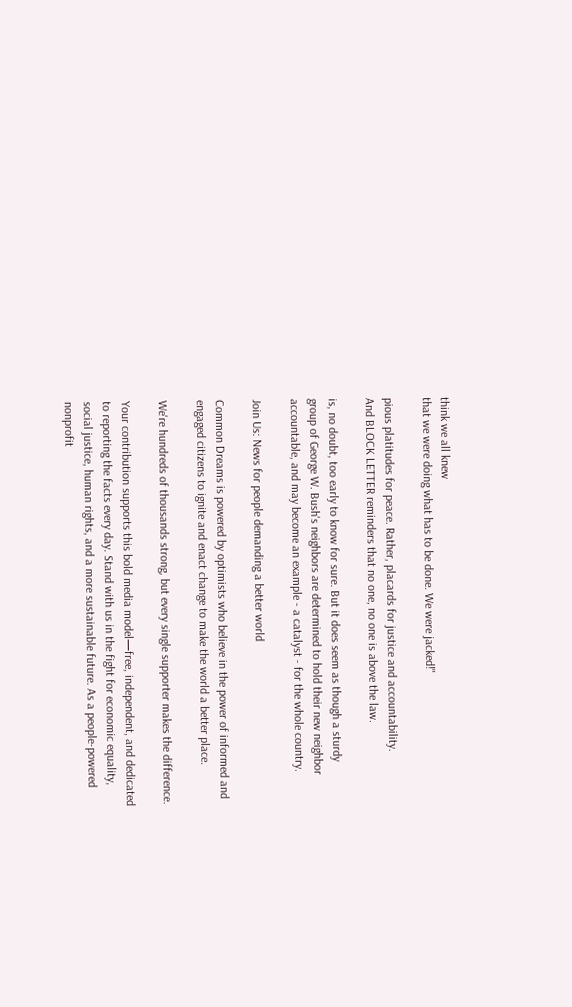think we all knew
that we were doing what has to be done. We were jacked!"

pious platitudes for peace. Rather, placards for justice and accountability.
And BLOCK LETTER reminders that no one, no one is above the law.

is, no doubt, too early to know for sure. But it does seem as though a sturdy
group of George W. Bush's neighbors are determined to hold their new neighbor
accountable, and may become an example - a catalyst - for the whole country.

Join Us: News for people demanding a better world

Common Dreams is powered by optimists who believe in the power of informed and engaged citizens to ignite and enact change to make the world a better place.

We're hundreds of thousands strong, but every single supporter makes the difference.

Your contribution supports this bold media model—free, independent, and dedicated to reporting the facts every day. Stand with us in the fight for economic equality, social justice, human rights, and a more sustainable future. As a people-powered nonprofit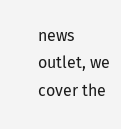news outlet, we cover the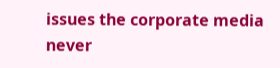issues the corporate media never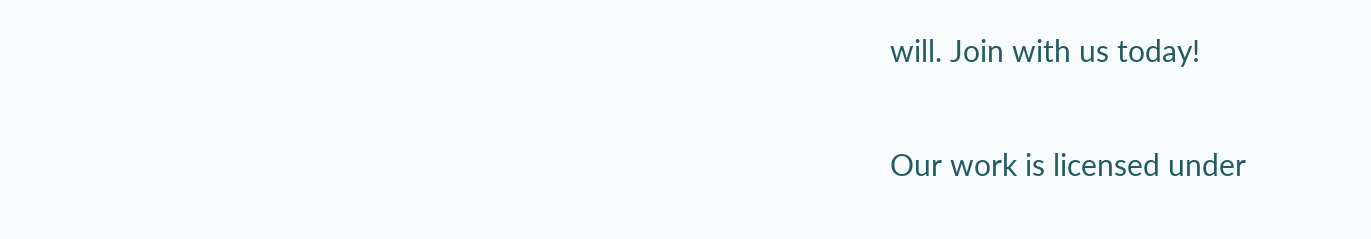will. Join with us today!

Our work is licensed under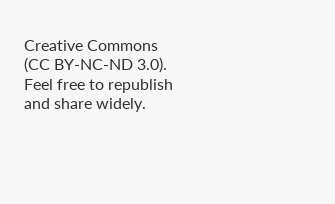Creative Commons (CC BY-NC-ND 3.0). Feel free to republish and share widely.